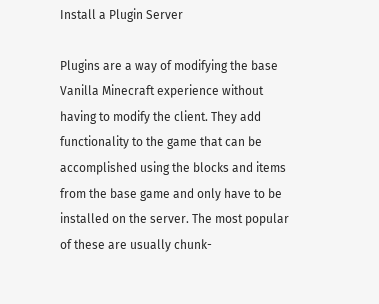Install a Plugin Server

Plugins are a way of modifying the base Vanilla Minecraft experience without having to modify the client. They add functionality to the game that can be accomplished using the blocks and items from the base game and only have to be installed on the server. The most popular of these are usually chunk-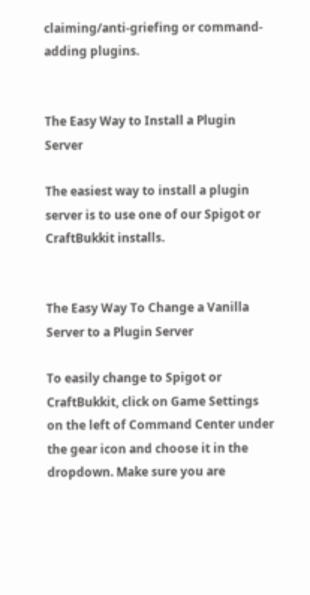claiming/anti-griefing or command-adding plugins.


The Easy Way to Install a Plugin Server

The easiest way to install a plugin server is to use one of our Spigot or CraftBukkit installs.


The Easy Way To Change a Vanilla Server to a Plugin Server

To easily change to Spigot or CraftBukkit, click on Game Settings on the left of Command Center under the gear icon and choose it in the dropdown. Make sure you are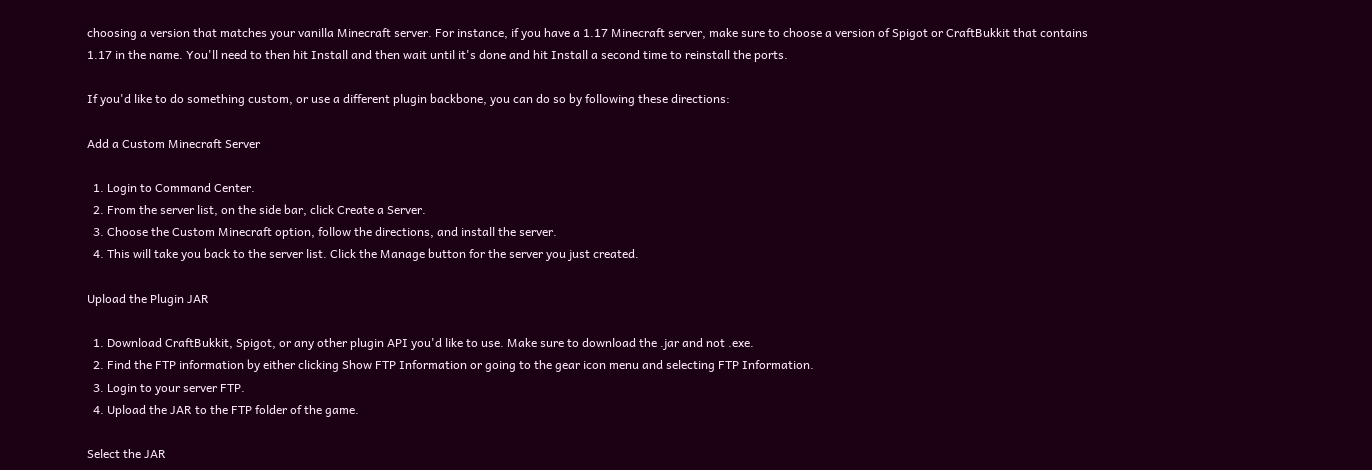choosing a version that matches your vanilla Minecraft server. For instance, if you have a 1.17 Minecraft server, make sure to choose a version of Spigot or CraftBukkit that contains 1.17 in the name. You'll need to then hit Install and then wait until it's done and hit Install a second time to reinstall the ports.

If you'd like to do something custom, or use a different plugin backbone, you can do so by following these directions:

Add a Custom Minecraft Server

  1. Login to Command Center.
  2. From the server list, on the side bar, click Create a Server.
  3. Choose the Custom Minecraft option, follow the directions, and install the server.
  4. This will take you back to the server list. Click the Manage button for the server you just created.

Upload the Plugin JAR

  1. Download CraftBukkit, Spigot, or any other plugin API you'd like to use. Make sure to download the .jar and not .exe.
  2. Find the FTP information by either clicking Show FTP Information or going to the gear icon menu and selecting FTP Information.
  3. Login to your server FTP.
  4. Upload the JAR to the FTP folder of the game.

Select the JAR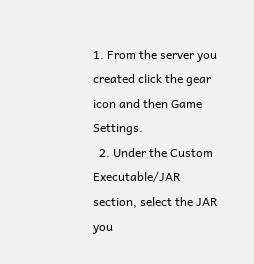1. From the server you created click the gear icon and then Game Settings.
  2. Under the Custom Executable/JAR section, select the JAR you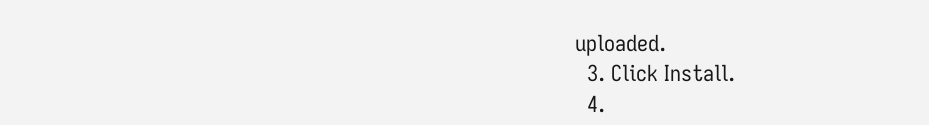uploaded.
  3. Click Install.
  4.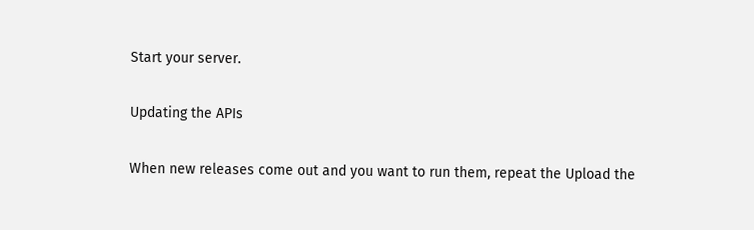Start your server.

Updating the APIs

When new releases come out and you want to run them, repeat the Upload the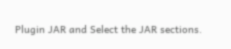Plugin JAR and Select the JAR sections.